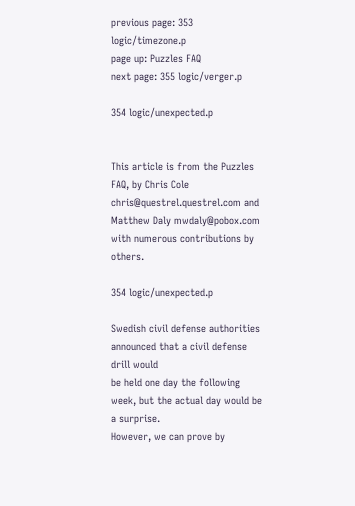previous page: 353 logic/timezone.p
page up: Puzzles FAQ
next page: 355 logic/verger.p

354 logic/unexpected.p


This article is from the Puzzles FAQ, by Chris Cole chris@questrel.questrel.com and Matthew Daly mwdaly@pobox.com with numerous contributions by others.

354 logic/unexpected.p

Swedish civil defense authorities announced that a civil defense drill would
be held one day the following week, but the actual day would be a surprise.
However, we can prove by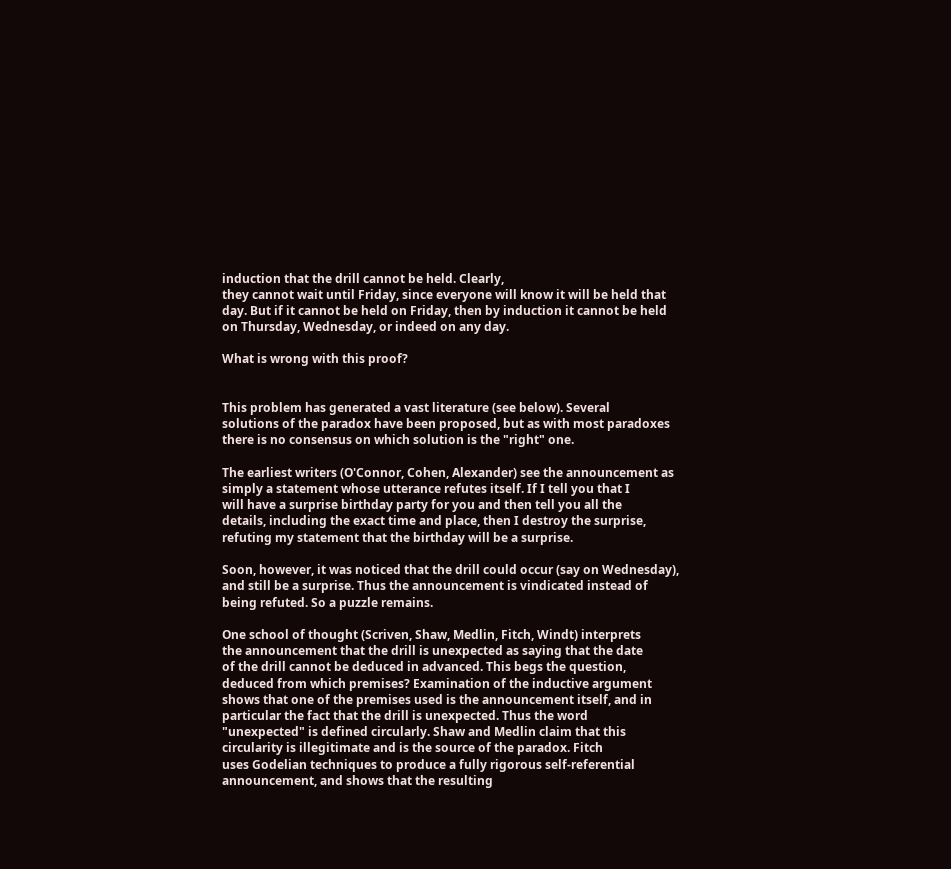induction that the drill cannot be held. Clearly,
they cannot wait until Friday, since everyone will know it will be held that
day. But if it cannot be held on Friday, then by induction it cannot be held
on Thursday, Wednesday, or indeed on any day.

What is wrong with this proof?


This problem has generated a vast literature (see below). Several
solutions of the paradox have been proposed, but as with most paradoxes
there is no consensus on which solution is the "right" one.

The earliest writers (O'Connor, Cohen, Alexander) see the announcement as
simply a statement whose utterance refutes itself. If I tell you that I
will have a surprise birthday party for you and then tell you all the
details, including the exact time and place, then I destroy the surprise,
refuting my statement that the birthday will be a surprise.

Soon, however, it was noticed that the drill could occur (say on Wednesday),
and still be a surprise. Thus the announcement is vindicated instead of
being refuted. So a puzzle remains.

One school of thought (Scriven, Shaw, Medlin, Fitch, Windt) interprets
the announcement that the drill is unexpected as saying that the date
of the drill cannot be deduced in advanced. This begs the question,
deduced from which premises? Examination of the inductive argument
shows that one of the premises used is the announcement itself, and in
particular the fact that the drill is unexpected. Thus the word
"unexpected" is defined circularly. Shaw and Medlin claim that this
circularity is illegitimate and is the source of the paradox. Fitch
uses Godelian techniques to produce a fully rigorous self-referential
announcement, and shows that the resulting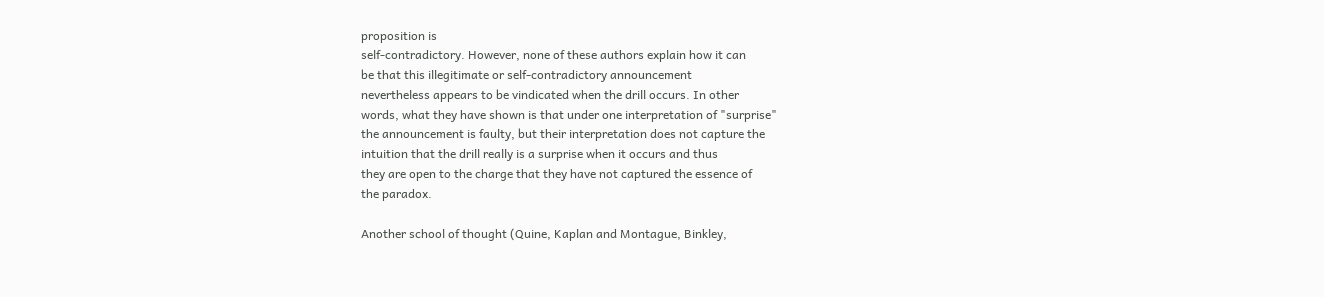proposition is
self-contradictory. However, none of these authors explain how it can
be that this illegitimate or self-contradictory announcement
nevertheless appears to be vindicated when the drill occurs. In other
words, what they have shown is that under one interpretation of "surprise"
the announcement is faulty, but their interpretation does not capture the
intuition that the drill really is a surprise when it occurs and thus
they are open to the charge that they have not captured the essence of
the paradox.

Another school of thought (Quine, Kaplan and Montague, Binkley,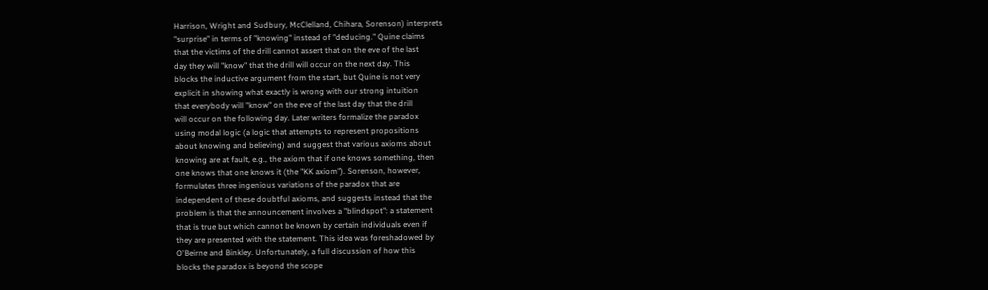Harrison, Wright and Sudbury, McClelland, Chihara, Sorenson) interprets
"surprise" in terms of "knowing" instead of "deducing." Quine claims
that the victims of the drill cannot assert that on the eve of the last
day they will "know" that the drill will occur on the next day. This
blocks the inductive argument from the start, but Quine is not very
explicit in showing what exactly is wrong with our strong intuition
that everybody will "know" on the eve of the last day that the drill
will occur on the following day. Later writers formalize the paradox
using modal logic (a logic that attempts to represent propositions
about knowing and believing) and suggest that various axioms about
knowing are at fault, e.g., the axiom that if one knows something, then
one knows that one knows it (the "KK axiom"). Sorenson, however,
formulates three ingenious variations of the paradox that are
independent of these doubtful axioms, and suggests instead that the
problem is that the announcement involves a "blindspot": a statement
that is true but which cannot be known by certain individuals even if
they are presented with the statement. This idea was foreshadowed by
O'Beirne and Binkley. Unfortunately, a full discussion of how this
blocks the paradox is beyond the scope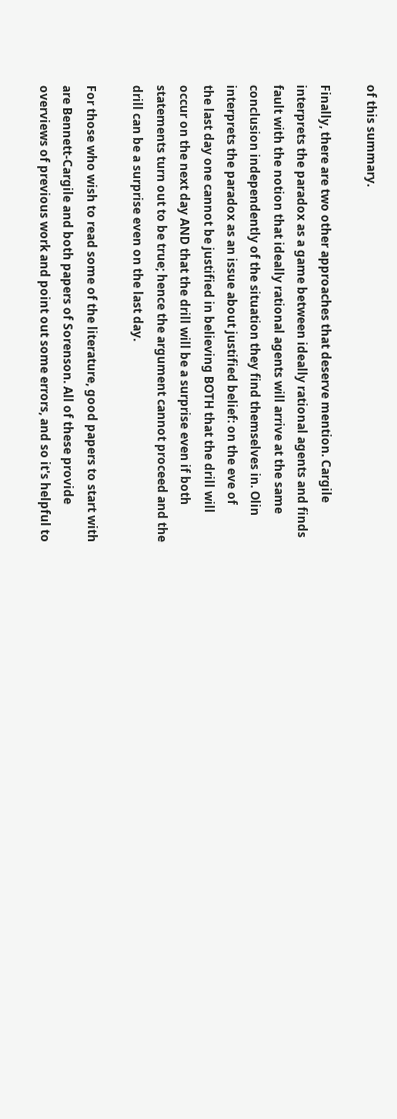of this summary.

Finally, there are two other approaches that deserve mention. Cargile
interprets the paradox as a game between ideally rational agents and finds
fault with the notion that ideally rational agents will arrive at the same
conclusion independently of the situation they find themselves in. Olin
interprets the paradox as an issue about justified belief: on the eve of
the last day one cannot be justified in believing BOTH that the drill will
occur on the next day AND that the drill will be a surprise even if both
statements turn out to be true; hence the argument cannot proceed and the
drill can be a surprise even on the last day.

For those who wish to read some of the literature, good papers to start with
are Bennett-Cargile and both papers of Sorenson. All of these provide
overviews of previous work and point out some errors, and so it's helpful to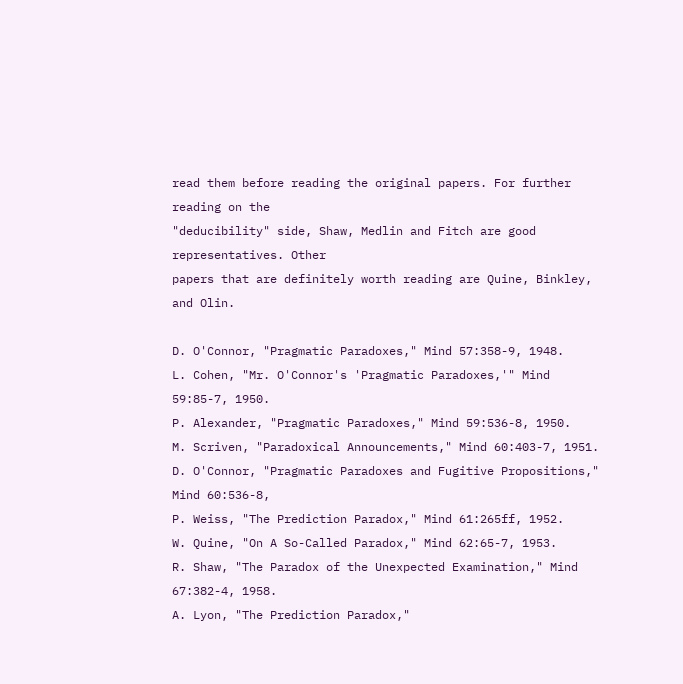read them before reading the original papers. For further reading on the
"deducibility" side, Shaw, Medlin and Fitch are good representatives. Other
papers that are definitely worth reading are Quine, Binkley, and Olin.

D. O'Connor, "Pragmatic Paradoxes," Mind 57:358-9, 1948.
L. Cohen, "Mr. O'Connor's 'Pragmatic Paradoxes,'" Mind 59:85-7, 1950.
P. Alexander, "Pragmatic Paradoxes," Mind 59:536-8, 1950.
M. Scriven, "Paradoxical Announcements," Mind 60:403-7, 1951.
D. O'Connor, "Pragmatic Paradoxes and Fugitive Propositions," Mind 60:536-8,
P. Weiss, "The Prediction Paradox," Mind 61:265ff, 1952.
W. Quine, "On A So-Called Paradox," Mind 62:65-7, 1953.
R. Shaw, "The Paradox of the Unexpected Examination," Mind 67:382-4, 1958.
A. Lyon, "The Prediction Paradox,"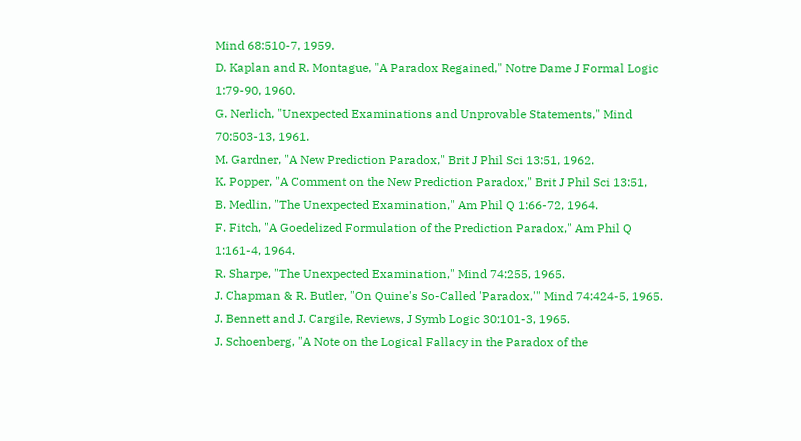Mind 68:510-7, 1959.
D. Kaplan and R. Montague, "A Paradox Regained," Notre Dame J Formal Logic
1:79-90, 1960.
G. Nerlich, "Unexpected Examinations and Unprovable Statements," Mind
70:503-13, 1961.
M. Gardner, "A New Prediction Paradox," Brit J Phil Sci 13:51, 1962.
K. Popper, "A Comment on the New Prediction Paradox," Brit J Phil Sci 13:51,
B. Medlin, "The Unexpected Examination," Am Phil Q 1:66-72, 1964.
F. Fitch, "A Goedelized Formulation of the Prediction Paradox," Am Phil Q
1:161-4, 1964.
R. Sharpe, "The Unexpected Examination," Mind 74:255, 1965.
J. Chapman & R. Butler, "On Quine's So-Called 'Paradox,'" Mind 74:424-5, 1965.
J. Bennett and J. Cargile, Reviews, J Symb Logic 30:101-3, 1965.
J. Schoenberg, "A Note on the Logical Fallacy in the Paradox of the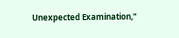Unexpected Examination,"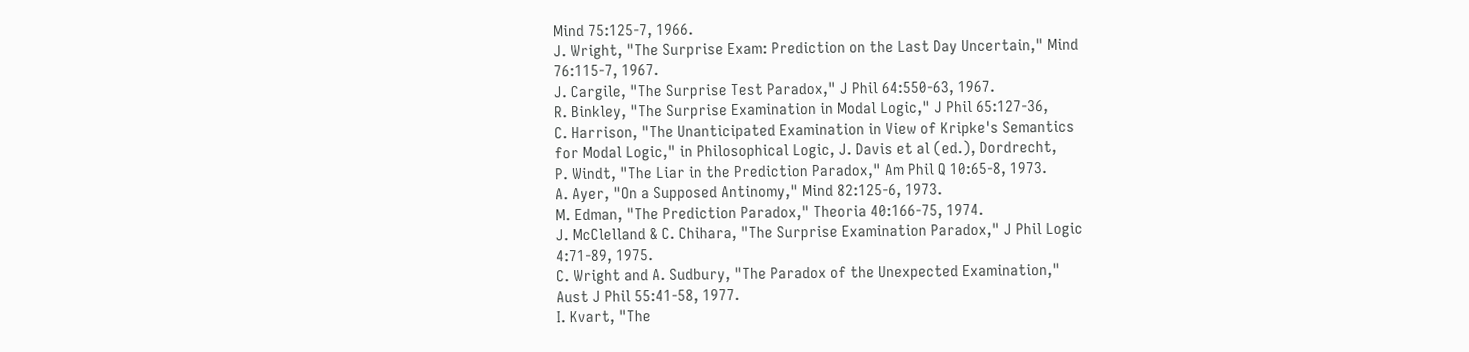Mind 75:125-7, 1966.
J. Wright, "The Surprise Exam: Prediction on the Last Day Uncertain," Mind
76:115-7, 1967.
J. Cargile, "The Surprise Test Paradox," J Phil 64:550-63, 1967.
R. Binkley, "The Surprise Examination in Modal Logic," J Phil 65:127-36,
C. Harrison, "The Unanticipated Examination in View of Kripke's Semantics
for Modal Logic," in Philosophical Logic, J. Davis et al (ed.), Dordrecht,
P. Windt, "The Liar in the Prediction Paradox," Am Phil Q 10:65-8, 1973.
A. Ayer, "On a Supposed Antinomy," Mind 82:125-6, 1973.
M. Edman, "The Prediction Paradox," Theoria 40:166-75, 1974.
J. McClelland & C. Chihara, "The Surprise Examination Paradox," J Phil Logic
4:71-89, 1975.
C. Wright and A. Sudbury, "The Paradox of the Unexpected Examination,"
Aust J Phil 55:41-58, 1977.
I. Kvart, "The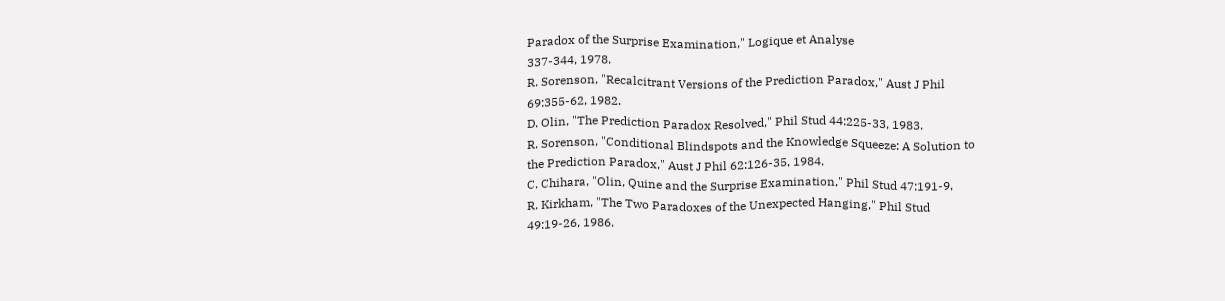Paradox of the Surprise Examination," Logique et Analyse
337-344, 1978.
R. Sorenson, "Recalcitrant Versions of the Prediction Paradox," Aust J Phil
69:355-62, 1982.
D. Olin, "The Prediction Paradox Resolved," Phil Stud 44:225-33, 1983.
R. Sorenson, "Conditional Blindspots and the Knowledge Squeeze: A Solution to
the Prediction Paradox," Aust J Phil 62:126-35, 1984.
C. Chihara, "Olin, Quine and the Surprise Examination," Phil Stud 47:191-9,
R. Kirkham, "The Two Paradoxes of the Unexpected Hanging," Phil Stud
49:19-26, 1986.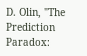D. Olin, "The Prediction Paradox: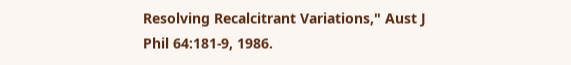Resolving Recalcitrant Variations," Aust J
Phil 64:181-9, 1986.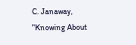C. Janaway, "Knowing About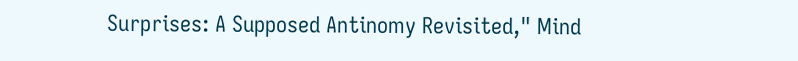Surprises: A Supposed Antinomy Revisited," Mind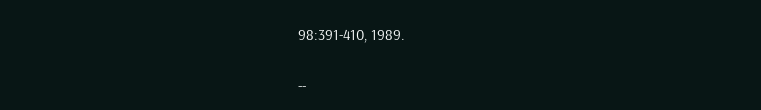98:391-410, 1989.

--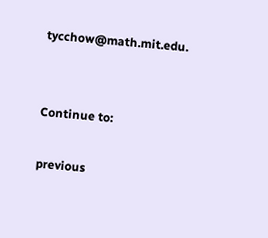tycchow@math.mit.edu.


Continue to:

previous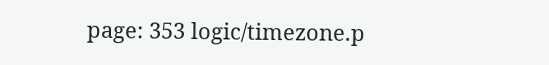page: 353 logic/timezone.p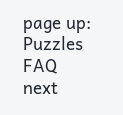page up: Puzzles FAQ
next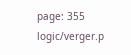page: 355 logic/verger.p